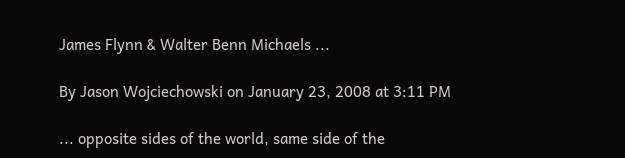James Flynn & Walter Benn Michaels ...

By Jason Wojciechowski on January 23, 2008 at 3:11 PM

... opposite sides of the world, same side of the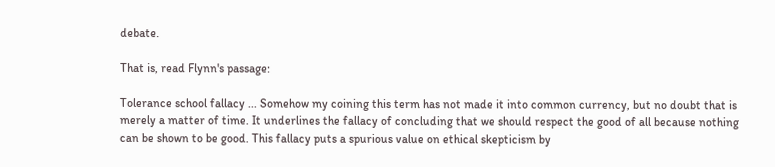debate.

That is, read Flynn's passage:

Tolerance school fallacy ... Somehow my coining this term has not made it into common currency, but no doubt that is merely a matter of time. It underlines the fallacy of concluding that we should respect the good of all because nothing can be shown to be good. This fallacy puts a spurious value on ethical skepticism by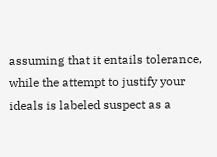assuming that it entails tolerance, while the attempt to justify your ideals is labeled suspect as a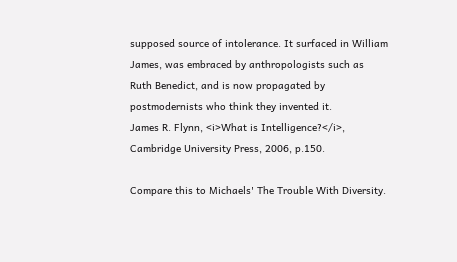supposed source of intolerance. It surfaced in William James, was embraced by anthropologists such as Ruth Benedict, and is now propagated by postmodernists who think they invented it.
James R. Flynn, <i>What is Intelligence?</i>, Cambridge University Press, 2006, p.150.

Compare this to Michaels' The Trouble With Diversity.